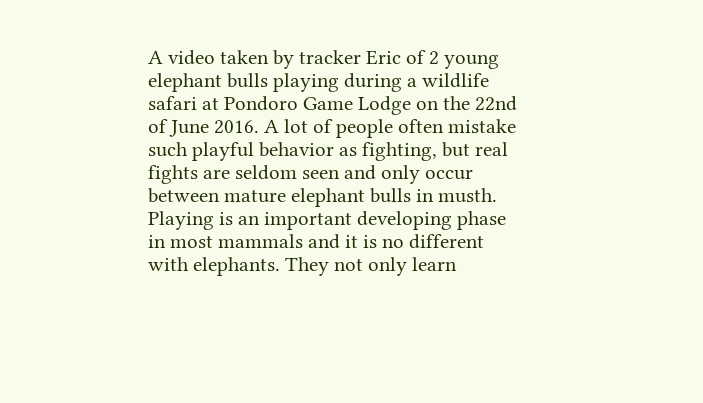A video taken by tracker Eric of 2 young elephant bulls playing during a wildlife safari at Pondoro Game Lodge on the 22nd of June 2016. A lot of people often mistake such playful behavior as fighting, but real fights are seldom seen and only occur between mature elephant bulls in musth. Playing is an important developing phase in most mammals and it is no different with elephants. They not only learn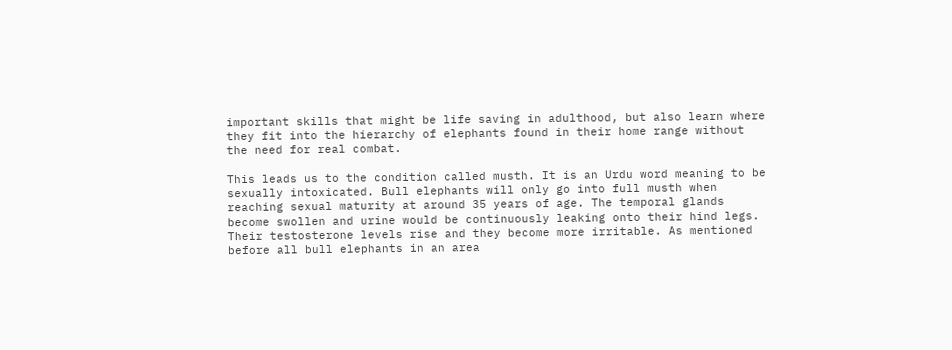important skills that might be life saving in adulthood, but also learn where they fit into the hierarchy of elephants found in their home range without the need for real combat.

This leads us to the condition called musth. It is an Urdu word meaning to be sexually intoxicated. Bull elephants will only go into full musth when reaching sexual maturity at around 35 years of age. The temporal glands become swollen and urine would be continuously leaking onto their hind legs. Their testosterone levels rise and they become more irritable. As mentioned before all bull elephants in an area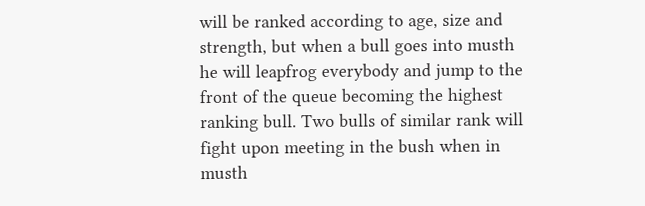will be ranked according to age, size and strength, but when a bull goes into musth he will leapfrog everybody and jump to the front of the queue becoming the highest ranking bull. Two bulls of similar rank will fight upon meeting in the bush when in musth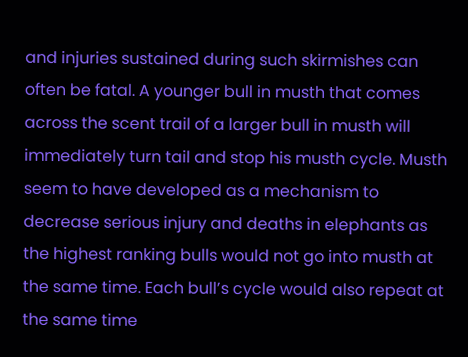and injuries sustained during such skirmishes can often be fatal. A younger bull in musth that comes across the scent trail of a larger bull in musth will immediately turn tail and stop his musth cycle. Musth seem to have developed as a mechanism to decrease serious injury and deaths in elephants as the highest ranking bulls would not go into musth at the same time. Each bull’s cycle would also repeat at the same time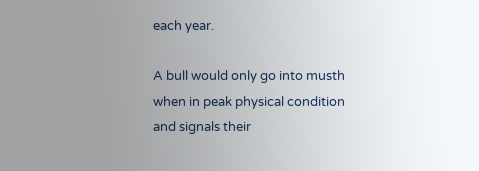each year.

A bull would only go into musth when in peak physical condition and signals their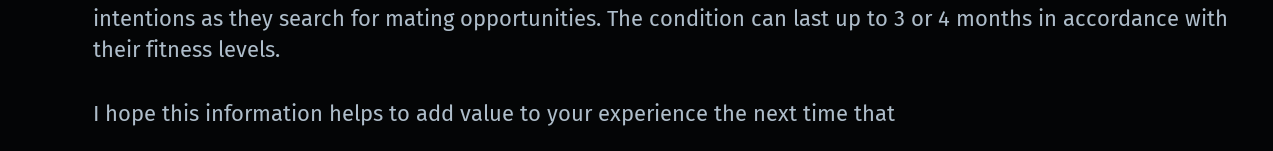intentions as they search for mating opportunities. The condition can last up to 3 or 4 months in accordance with their fitness levels.

I hope this information helps to add value to your experience the next time that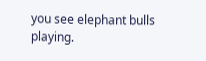you see elephant bulls playing.